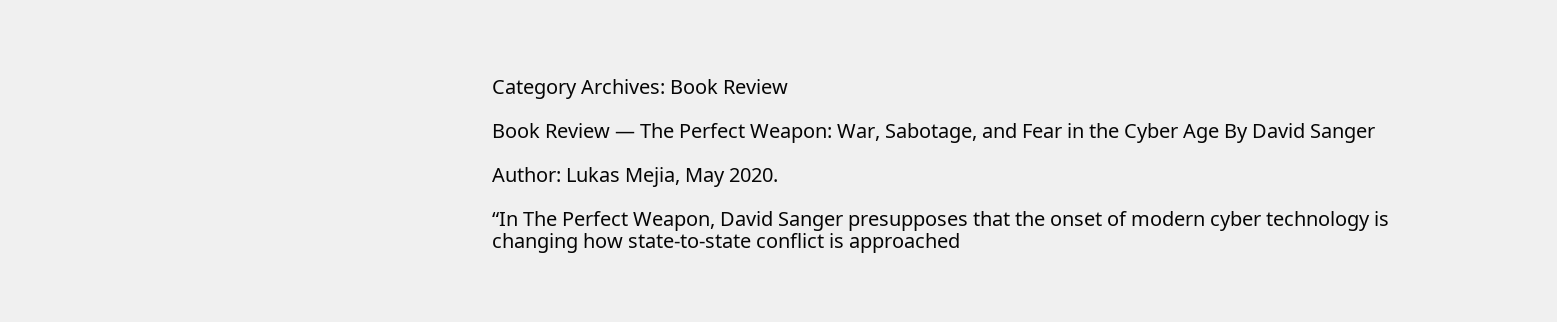Category Archives: Book Review

Book Review — The Perfect Weapon: War, Sabotage, and Fear in the Cyber Age By David Sanger

Author: Lukas Mejia, May 2020.

“In The Perfect Weapon, David Sanger presupposes that the onset of modern cyber technology is changing how state-to-state conflict is approached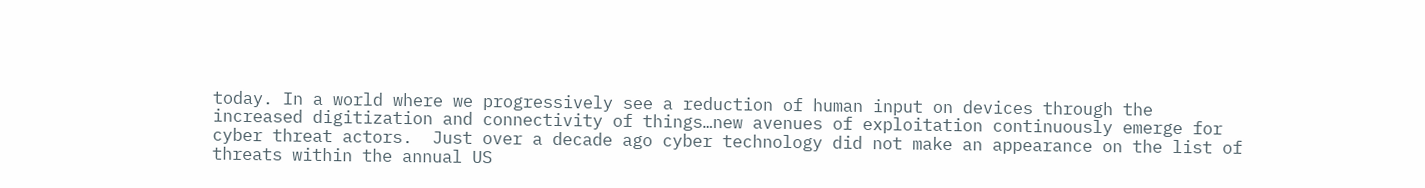today. In a world where we progressively see a reduction of human input on devices through the increased digitization and connectivity of things…new avenues of exploitation continuously emerge for cyber threat actors.  Just over a decade ago cyber technology did not make an appearance on the list of threats within the annual US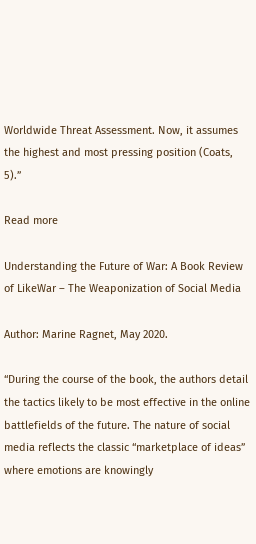Worldwide Threat Assessment. Now, it assumes the highest and most pressing position (Coats, 5).”

Read more

Understanding the Future of War: A Book Review of LikeWar – The Weaponization of Social Media

Author: Marine Ragnet, May 2020.

“During the course of the book, the authors detail the tactics likely to be most effective in the online battlefields of the future. The nature of social media reflects the classic “marketplace of ideas” where emotions are knowingly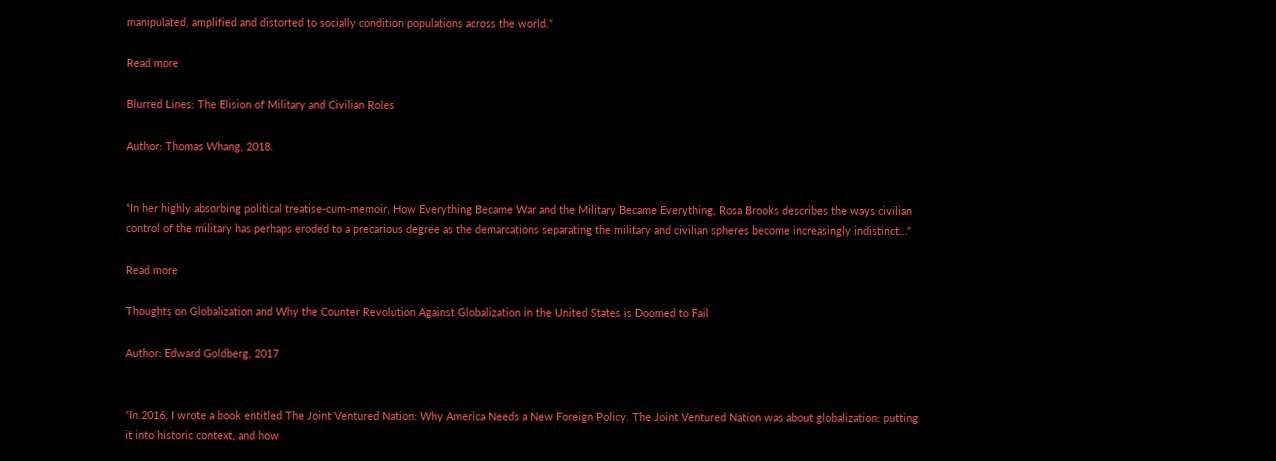manipulated, amplified and distorted to socially condition populations across the world.”

Read more

Blurred Lines: The Elision of Military and Civilian Roles

Author: Thomas Whang, 2018.


“In her highly absorbing political treatise-cum-memoir, How Everything Became War and the Military Became Everything, Rosa Brooks describes the ways civilian control of the military has perhaps eroded to a precarious degree as the demarcations separating the military and civilian spheres become increasingly indistinct…”

Read more

Thoughts on Globalization and Why the Counter Revolution Against Globalization in the United States is Doomed to Fail

Author: Edward Goldberg, 2017


“In 2016, I wrote a book entitled The Joint Ventured Nation: Why America Needs a New Foreign Policy. The Joint Ventured Nation was about globalization: putting it into historic context, and how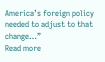America’s foreign policy needed to adjust to that change…”
Read more